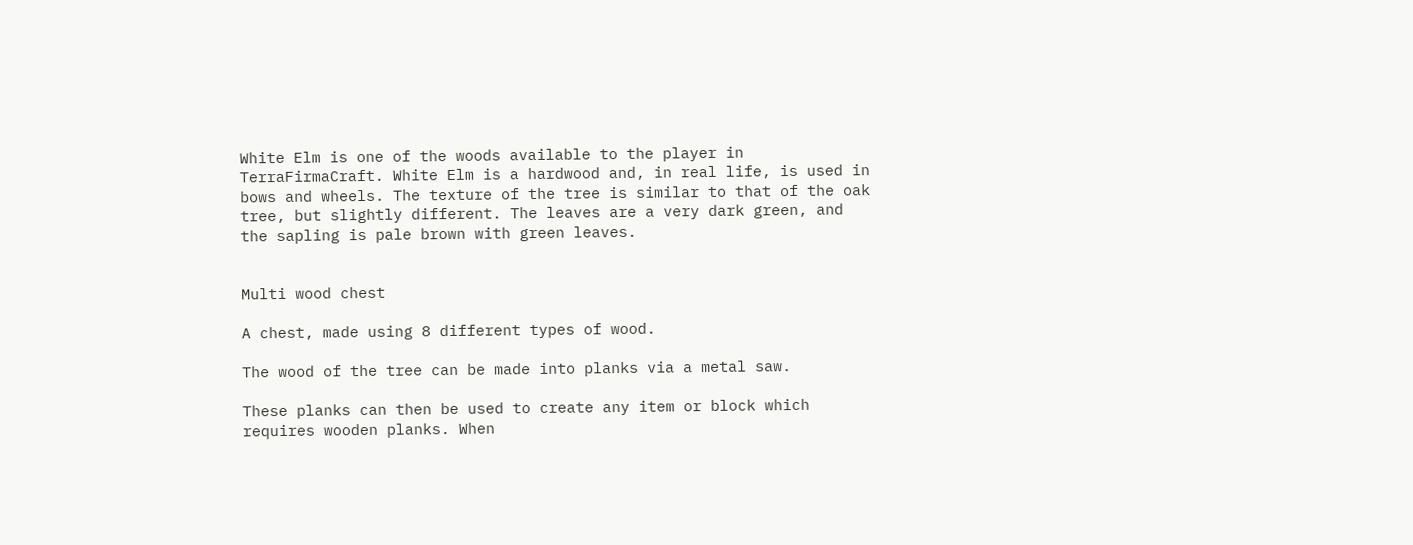White Elm is one of the woods available to the player in TerraFirmaCraft. White Elm is a hardwood and, in real life, is used in bows and wheels. The texture of the tree is similar to that of the oak tree, but slightly different. The leaves are a very dark green, and the sapling is pale brown with green leaves.


Multi wood chest

A chest, made using 8 different types of wood.

The wood of the tree can be made into planks via a metal saw.

These planks can then be used to create any item or block which requires wooden planks. When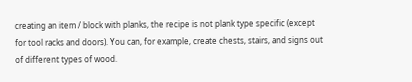creating an item / block with planks, the recipe is not plank type specific (except for tool racks and doors). You can, for example, create chests, stairs, and signs out of different types of wood.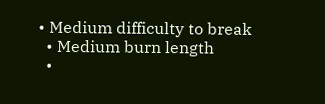• Medium difficulty to break
  • Medium burn length
  •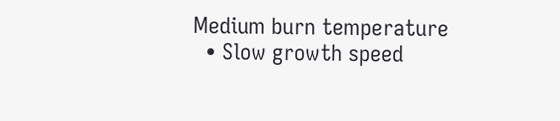Medium burn temperature
  • Slow growth speed